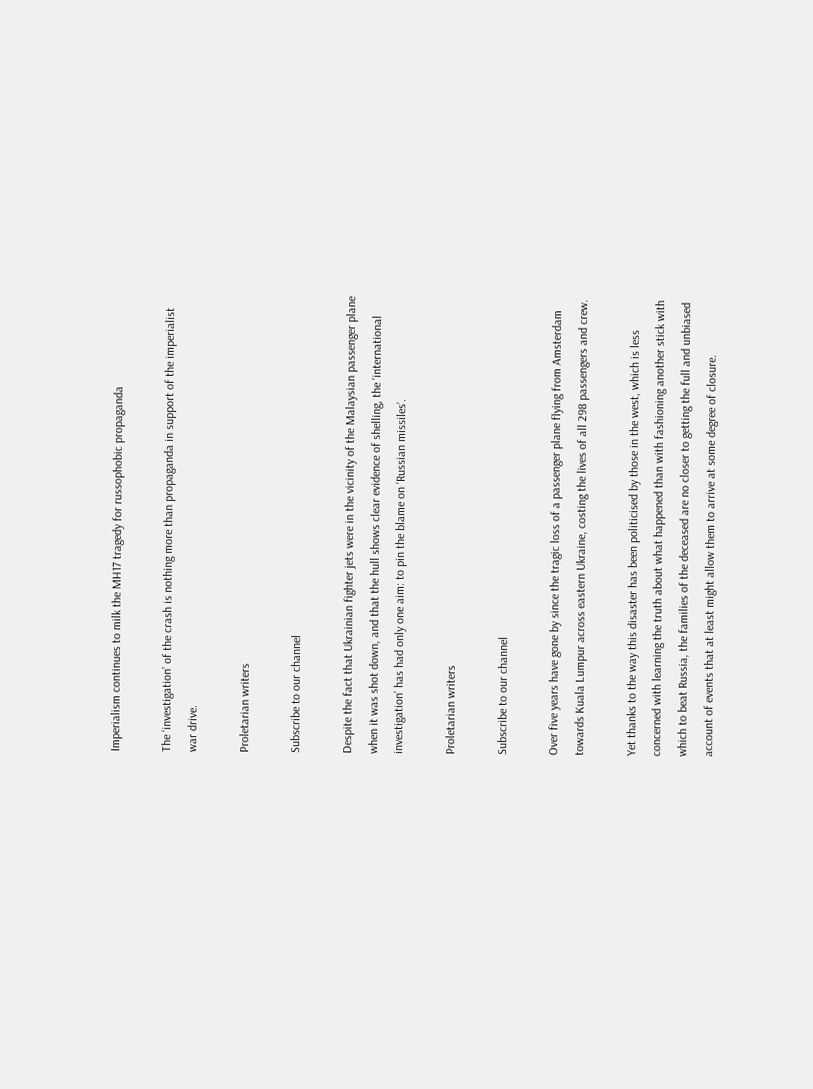Imperialism continues to milk the MH17 tragedy for russophobic propaganda

The ‘investigation’ of the crash is nothing more than propaganda in support of the imperialist war drive.

Proletarian writers

Subscribe to our channel

Despite the fact that Ukrainian fighter jets were in the vicinity of the Malaysian passenger plane when it was shot down, and that the hull shows clear evidence of shelling, the ‘international investigation’ has had only one aim: to pin the blame on ‘Russian missiles’.

Proletarian writers

Subscribe to our channel

Over five years have gone by since the tragic loss of a passenger plane flying from Amsterdam towards Kuala Lumpur across eastern Ukraine, costing the lives of all 298 passengers and crew.

Yet thanks to the way this disaster has been politicised by those in the west, which is less concerned with learning the truth about what happened than with fashioning another stick with which to beat Russia, the families of the deceased are no closer to getting the full and unbiased account of events that at least might allow them to arrive at some degree of closure.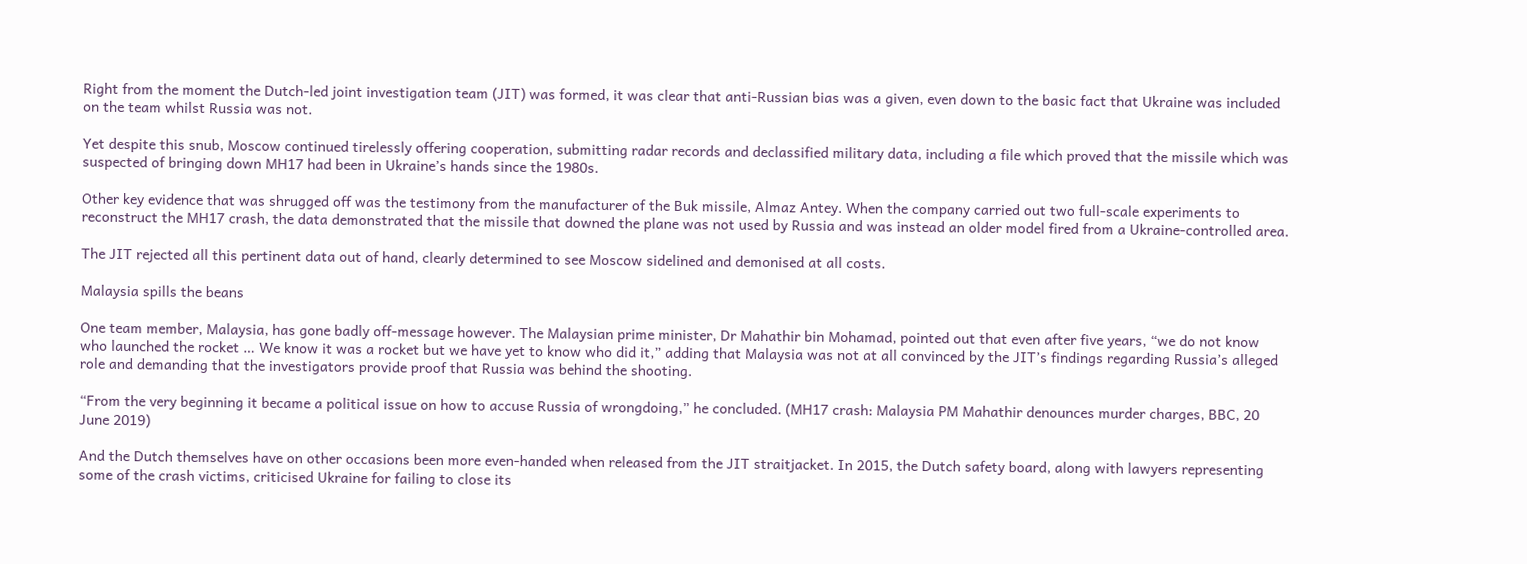Right from the moment the Dutch-led joint investigation team (JIT) was formed, it was clear that anti-Russian bias was a given, even down to the basic fact that Ukraine was included on the team whilst Russia was not.

Yet despite this snub, Moscow continued tirelessly offering cooperation, submitting radar records and declassified military data, including a file which proved that the missile which was suspected of bringing down MH17 had been in Ukraine’s hands since the 1980s.

Other key evidence that was shrugged off was the testimony from the manufacturer of the Buk missile, Almaz Antey. When the company carried out two full-scale experiments to reconstruct the MH17 crash, the data demonstrated that the missile that downed the plane was not used by Russia and was instead an older model fired from a Ukraine-controlled area.

The JIT rejected all this pertinent data out of hand, clearly determined to see Moscow sidelined and demonised at all costs.

Malaysia spills the beans

One team member, Malaysia, has gone badly off-message however. The Malaysian prime minister, Dr Mahathir bin Mohamad, pointed out that even after five years, “we do not know who launched the rocket … We know it was a rocket but we have yet to know who did it,” adding that Malaysia was not at all convinced by the JIT’s findings regarding Russia’s alleged role and demanding that the investigators provide proof that Russia was behind the shooting.

“From the very beginning it became a political issue on how to accuse Russia of wrongdoing,” he concluded. (MH17 crash: Malaysia PM Mahathir denounces murder charges, BBC, 20 June 2019)

And the Dutch themselves have on other occasions been more even-handed when released from the JIT straitjacket. In 2015, the Dutch safety board, along with lawyers representing some of the crash victims, criticised Ukraine for failing to close its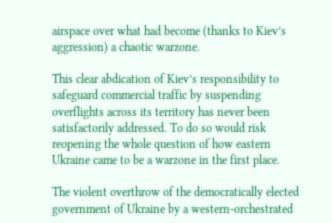airspace over what had become (thanks to Kiev’s aggression) a chaotic warzone.

This clear abdication of Kiev’s responsibility to safeguard commercial traffic by suspending overflights across its territory has never been satisfactorily addressed. To do so would risk reopening the whole question of how eastern Ukraine came to be a warzone in the first place.

The violent overthrow of the democratically elected government of Ukraine by a western-orchestrated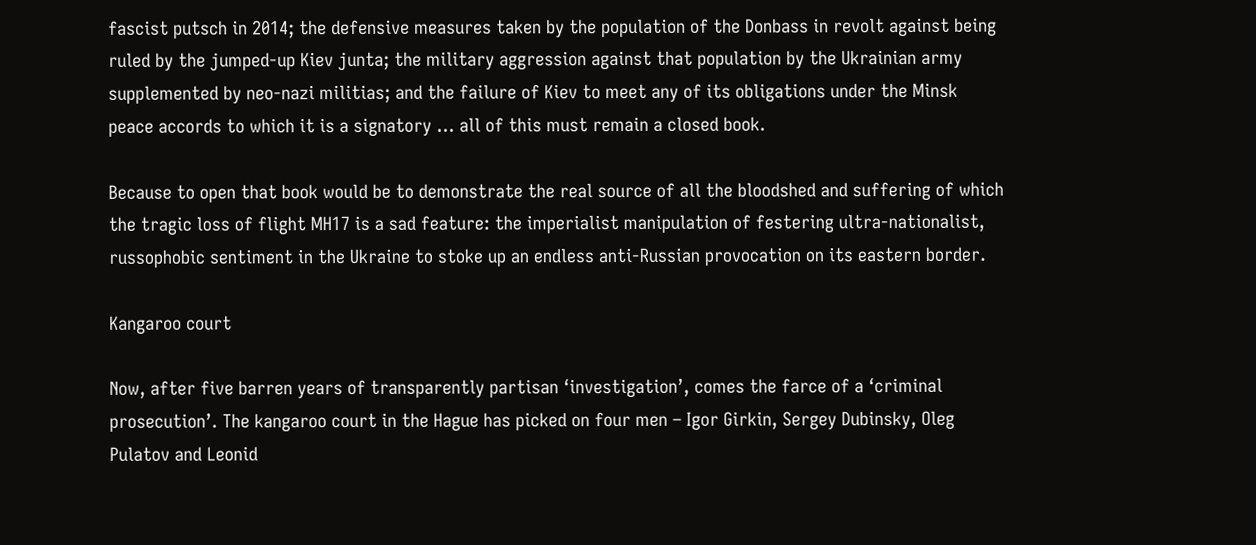fascist putsch in 2014; the defensive measures taken by the population of the Donbass in revolt against being ruled by the jumped-up Kiev junta; the military aggression against that population by the Ukrainian army supplemented by neo-nazi militias; and the failure of Kiev to meet any of its obligations under the Minsk peace accords to which it is a signatory … all of this must remain a closed book.

Because to open that book would be to demonstrate the real source of all the bloodshed and suffering of which the tragic loss of flight MH17 is a sad feature: the imperialist manipulation of festering ultra-nationalist, russophobic sentiment in the Ukraine to stoke up an endless anti-Russian provocation on its eastern border.

Kangaroo court

Now, after five barren years of transparently partisan ‘investigation’, comes the farce of a ‘criminal prosecution’. The kangaroo court in the Hague has picked on four men – Igor Girkin, Sergey Dubinsky, Oleg Pulatov and Leonid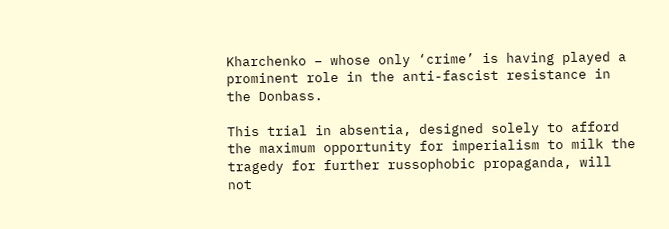Kharchenko – whose only ‘crime’ is having played a prominent role in the anti-fascist resistance in the Donbass.

This trial in absentia, designed solely to afford the maximum opportunity for imperialism to milk the tragedy for further russophobic propaganda, will not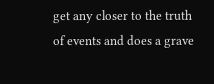get any closer to the truth of events and does a grave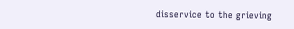disservice to the grieving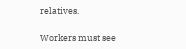relatives.

Workers must see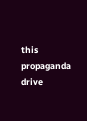this propaganda drive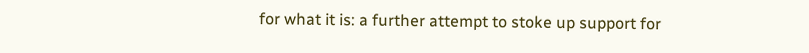for what it is: a further attempt to stoke up support for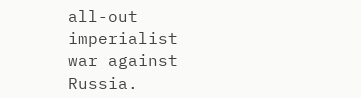all-out imperialist war against Russia.